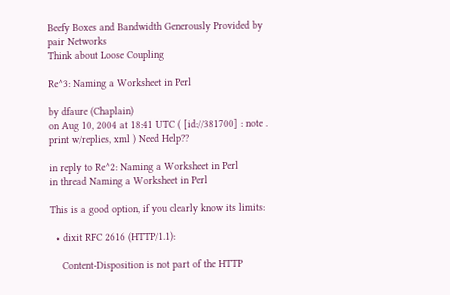Beefy Boxes and Bandwidth Generously Provided by pair Networks
Think about Loose Coupling

Re^3: Naming a Worksheet in Perl

by dfaure (Chaplain)
on Aug 10, 2004 at 18:41 UTC ( [id://381700] : note . print w/replies, xml ) Need Help??

in reply to Re^2: Naming a Worksheet in Perl
in thread Naming a Worksheet in Perl

This is a good option, if you clearly know its limits:

  • dixit RFC 2616 (HTTP/1.1):

    Content-Disposition is not part of the HTTP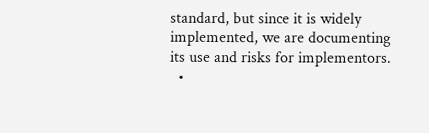standard, but since it is widely implemented, we are documenting its use and risks for implementors.
  •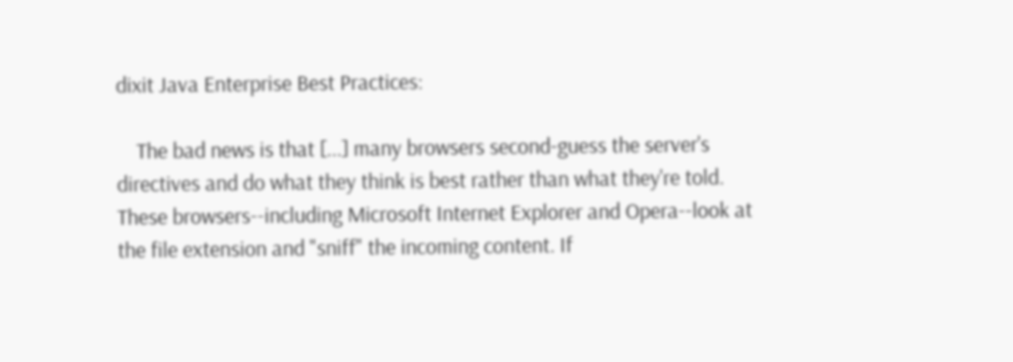dixit Java Enterprise Best Practices:

    The bad news is that [...] many browsers second-guess the server's directives and do what they think is best rather than what they're told. These browsers--including Microsoft Internet Explorer and Opera--look at the file extension and "sniff" the incoming content. If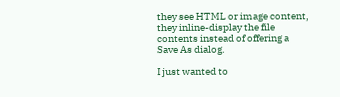they see HTML or image content, they inline-display the file contents instead of offering a Save As dialog.

I just wanted to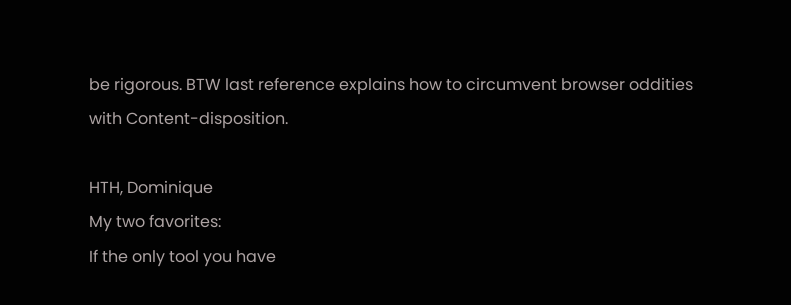be rigorous. BTW last reference explains how to circumvent browser oddities with Content-disposition.

HTH, Dominique
My two favorites:
If the only tool you have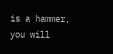is a hammer, you will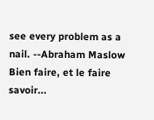see every problem as a nail. --Abraham Maslow
Bien faire, et le faire savoir...